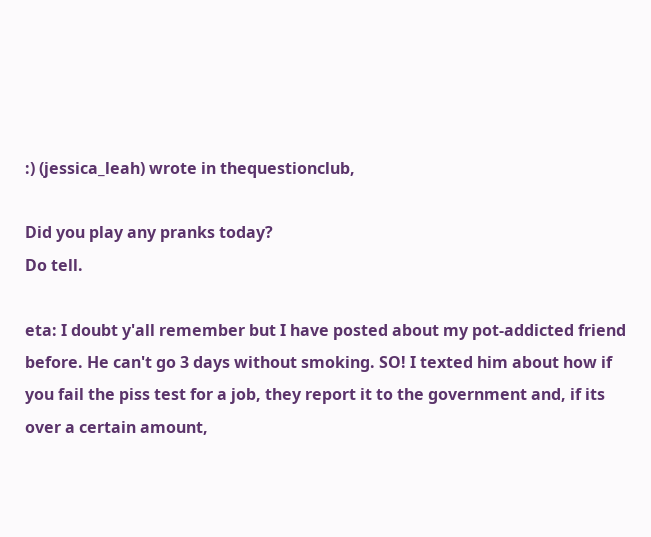:) (jessica_leah) wrote in thequestionclub,

Did you play any pranks today?
Do tell.

eta: I doubt y'all remember but I have posted about my pot-addicted friend before. He can't go 3 days without smoking. SO! I texted him about how if you fail the piss test for a job, they report it to the government and, if its over a certain amount,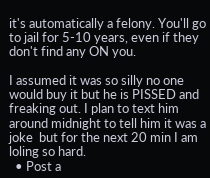it's automatically a felony. You'll go to jail for 5-10 years, even if they don't find any ON you.

I assumed it was so silly no one would buy it but he is PISSED and freaking out. I plan to text him around midnight to tell him it was a joke  but for the next 20 min I am loling so hard.
  • Post a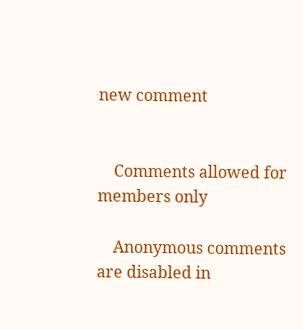new comment


    Comments allowed for members only

    Anonymous comments are disabled in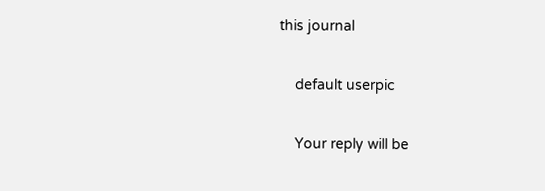this journal

    default userpic

    Your reply will be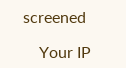screened

    Your IP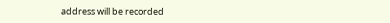address will be recorded